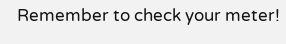Remember to check your meter!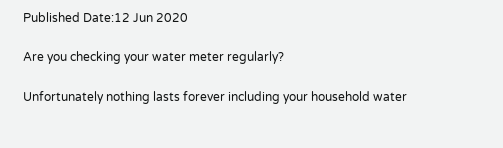Published Date:12 Jun 2020

Are you checking your water meter regularly?

Unfortunately nothing lasts forever including your household water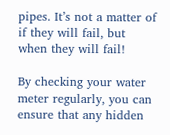pipes. It’s not a matter of if they will fail, but when they will fail!

By checking your water meter regularly, you can ensure that any hidden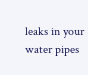leaks in your water pipes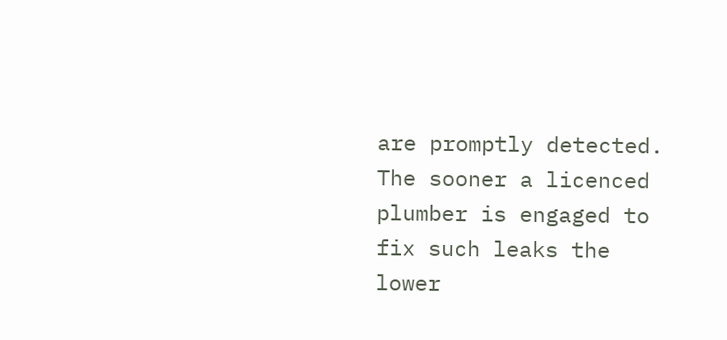are promptly detected. The sooner a licenced plumber is engaged to fix such leaks the lower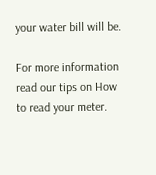your water bill will be.

For more information read our tips on How to read your meter.